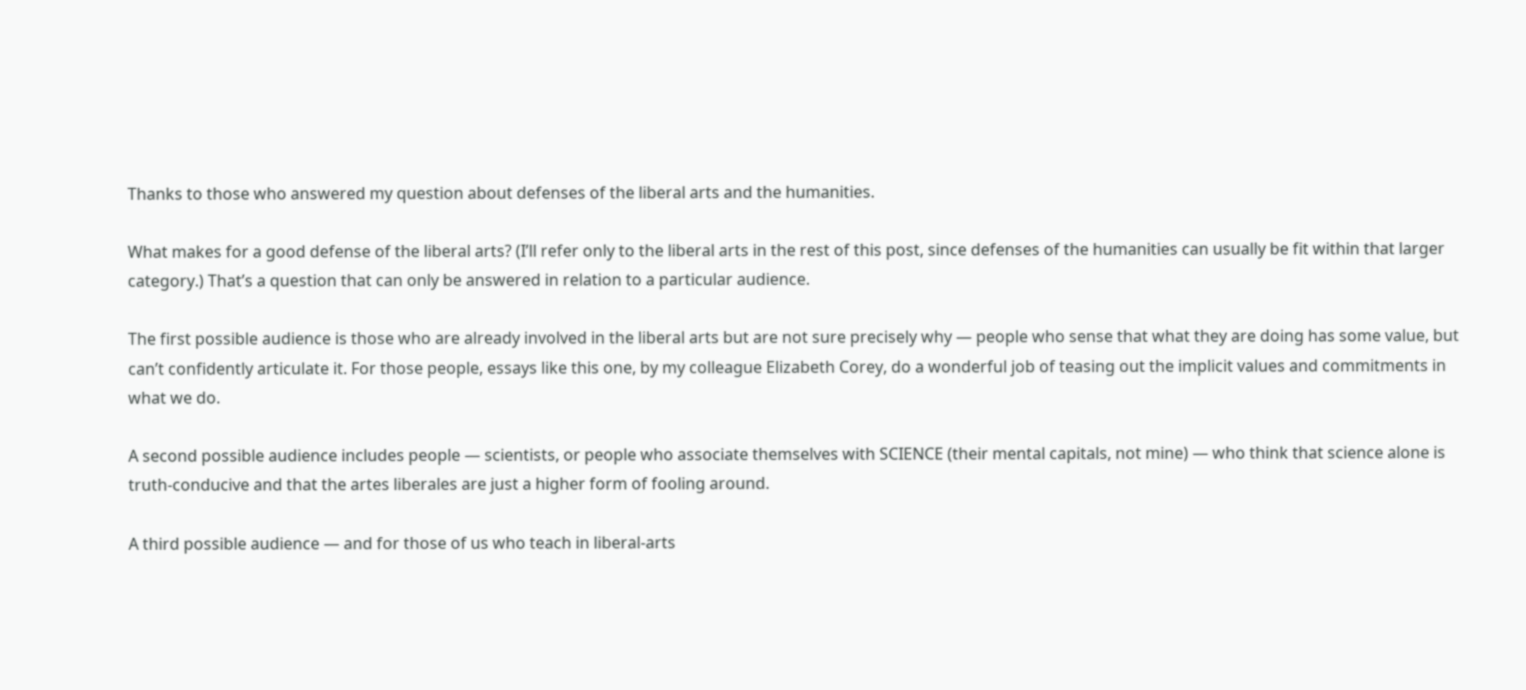Thanks to those who answered my question about defenses of the liberal arts and the humanities.

What makes for a good defense of the liberal arts? (I’ll refer only to the liberal arts in the rest of this post, since defenses of the humanities can usually be fit within that larger category.) That’s a question that can only be answered in relation to a particular audience.

The first possible audience is those who are already involved in the liberal arts but are not sure precisely why — people who sense that what they are doing has some value, but can’t confidently articulate it. For those people, essays like this one, by my colleague Elizabeth Corey, do a wonderful job of teasing out the implicit values and commitments in what we do.

A second possible audience includes people — scientists, or people who associate themselves with SCIENCE (their mental capitals, not mine) — who think that science alone is truth-conducive and that the artes liberales are just a higher form of fooling around.

A third possible audience — and for those of us who teach in liberal-arts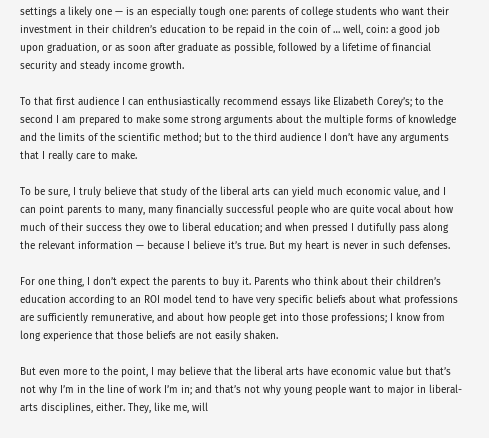settings a likely one — is an especially tough one: parents of college students who want their investment in their children’s education to be repaid in the coin of … well, coin: a good job upon graduation, or as soon after graduate as possible, followed by a lifetime of financial security and steady income growth.

To that first audience I can enthusiastically recommend essays like Elizabeth Corey’s; to the second I am prepared to make some strong arguments about the multiple forms of knowledge and the limits of the scientific method; but to the third audience I don’t have any arguments that I really care to make.

To be sure, I truly believe that study of the liberal arts can yield much economic value, and I can point parents to many, many financially successful people who are quite vocal about how much of their success they owe to liberal education; and when pressed I dutifully pass along the relevant information — because I believe it’s true. But my heart is never in such defenses.

For one thing, I don’t expect the parents to buy it. Parents who think about their children’s education according to an ROI model tend to have very specific beliefs about what professions are sufficiently remunerative, and about how people get into those professions; I know from long experience that those beliefs are not easily shaken.

But even more to the point, I may believe that the liberal arts have economic value but that’s not why I’m in the line of work I’m in; and that’s not why young people want to major in liberal-arts disciplines, either. They, like me, will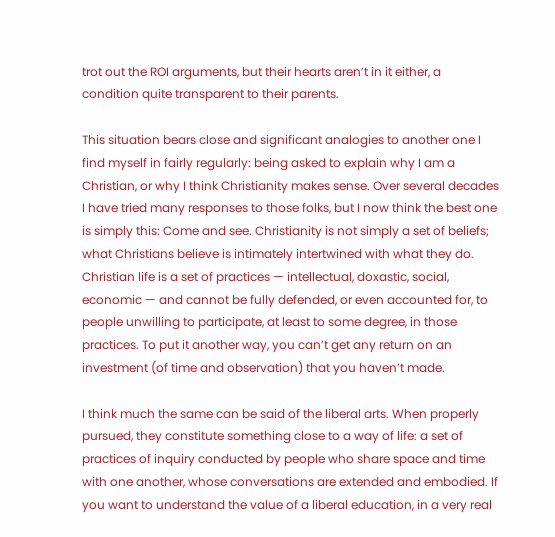trot out the ROI arguments, but their hearts aren’t in it either, a condition quite transparent to their parents.

This situation bears close and significant analogies to another one I find myself in fairly regularly: being asked to explain why I am a Christian, or why I think Christianity makes sense. Over several decades I have tried many responses to those folks, but I now think the best one is simply this: Come and see. Christianity is not simply a set of beliefs; what Christians believe is intimately intertwined with what they do. Christian life is a set of practices — intellectual, doxastic, social, economic — and cannot be fully defended, or even accounted for, to people unwilling to participate, at least to some degree, in those practices. To put it another way, you can’t get any return on an investment (of time and observation) that you haven’t made.

I think much the same can be said of the liberal arts. When properly pursued, they constitute something close to a way of life: a set of practices of inquiry conducted by people who share space and time with one another, whose conversations are extended and embodied. If you want to understand the value of a liberal education, in a very real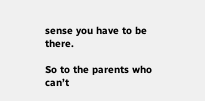sense you have to be there.

So to the parents who can’t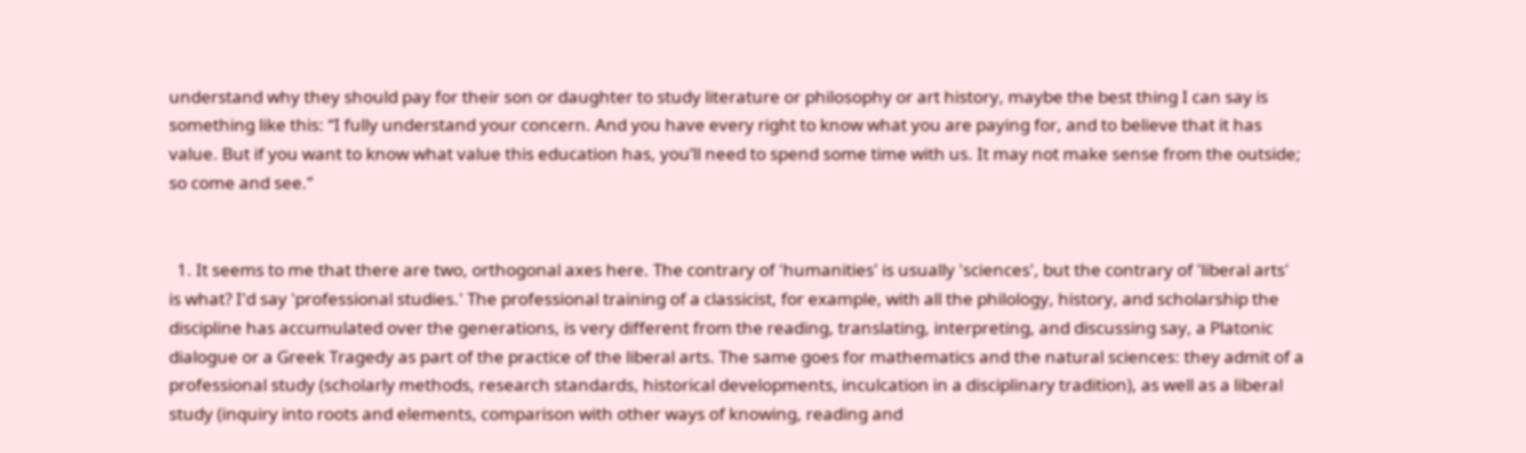understand why they should pay for their son or daughter to study literature or philosophy or art history, maybe the best thing I can say is something like this: “I fully understand your concern. And you have every right to know what you are paying for, and to believe that it has value. But if you want to know what value this education has, you’ll need to spend some time with us. It may not make sense from the outside; so come and see.”


  1. It seems to me that there are two, orthogonal axes here. The contrary of 'humanities' is usually 'sciences', but the contrary of 'liberal arts' is what? I'd say 'professional studies.' The professional training of a classicist, for example, with all the philology, history, and scholarship the discipline has accumulated over the generations, is very different from the reading, translating, interpreting, and discussing say, a Platonic dialogue or a Greek Tragedy as part of the practice of the liberal arts. The same goes for mathematics and the natural sciences: they admit of a professional study (scholarly methods, research standards, historical developments, inculcation in a disciplinary tradition), as well as a liberal study (inquiry into roots and elements, comparison with other ways of knowing, reading and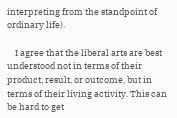interpreting from the standpoint of ordinary life).

    I agree that the liberal arts are best understood not in terms of their product, result, or outcome, but in terms of their living activity. This can be hard to get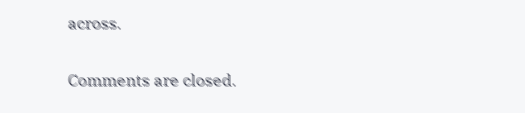across.

Comments are closed.